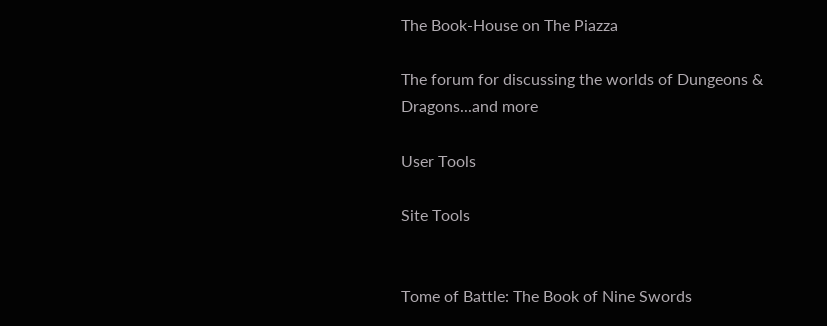The Book-House on The Piazza

The forum for discussing the worlds of Dungeons & Dragons...and more

User Tools

Site Tools


Tome of Battle: The Book of Nine Swords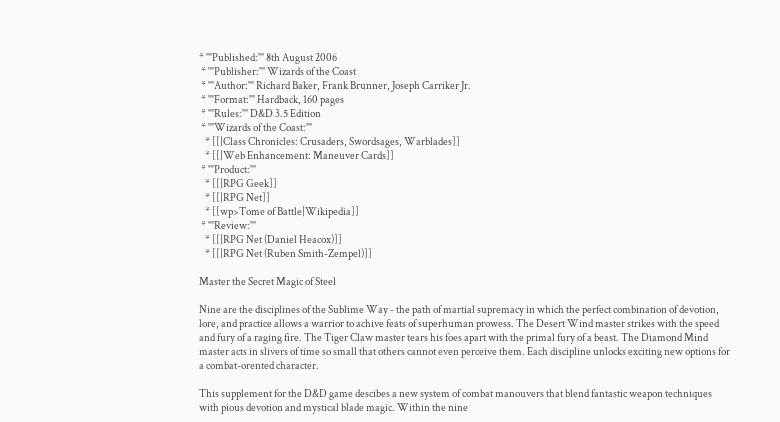* '''Published:''' 8th August 2006
 * '''Publisher:''' Wizards of the Coast
 * '''Author:''' Richard Baker, Frank Brunner, Joseph Carriker Jr.
 * '''Format:''' Hardback, 160 pages
 * '''Rules:''' D&D 3.5 Edition
 * '''Wizards of the Coast:'''
   * [[|Class Chronicles: Crusaders, Swordsages, Warblades]]
   * [[|Web Enhancement: Maneuver Cards]]
 * '''Product:'''
   * [[|RPG Geek]]
   * [[|RPG Net]]
   * [[wp>Tome of Battle|Wikipedia]]
 * '''Review:'''
   * [[|RPG Net (Daniel Heacox)]]
   * [[|RPG Net (Ruben Smith-Zempel)]]

Master the Secret Magic of Steel

Nine are the disciplines of the Sublime Way - the path of martial supremacy in which the perfect combination of devotion, lore, and practice allows a warrior to achive feats of superhuman prowess. The Desert Wind master strikes with the speed and fury of a raging fire. The Tiger Claw master tears his foes apart with the primal fury of a beast. The Diamond Mind master acts in slivers of time so small that others cannot even perceive them. Each discipline unlocks exciting new options for a combat-orented character.

This supplement for the D&D game descibes a new system of combat manouvers that blend fantastic weapon techniques with pious devotion and mystical blade magic. Within the nine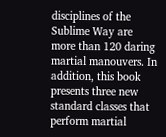disciplines of the Sublime Way are more than 120 daring martial manouvers. In addition, this book presents three new standard classes that perform martial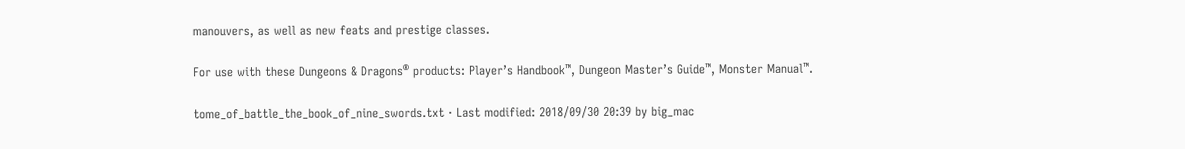manouvers, as well as new feats and prestige classes.

For use with these Dungeons & Dragons® products: Player’s Handbook™, Dungeon Master’s Guide™, Monster Manual™.

tome_of_battle_the_book_of_nine_swords.txt · Last modified: 2018/09/30 20:39 by big_mac